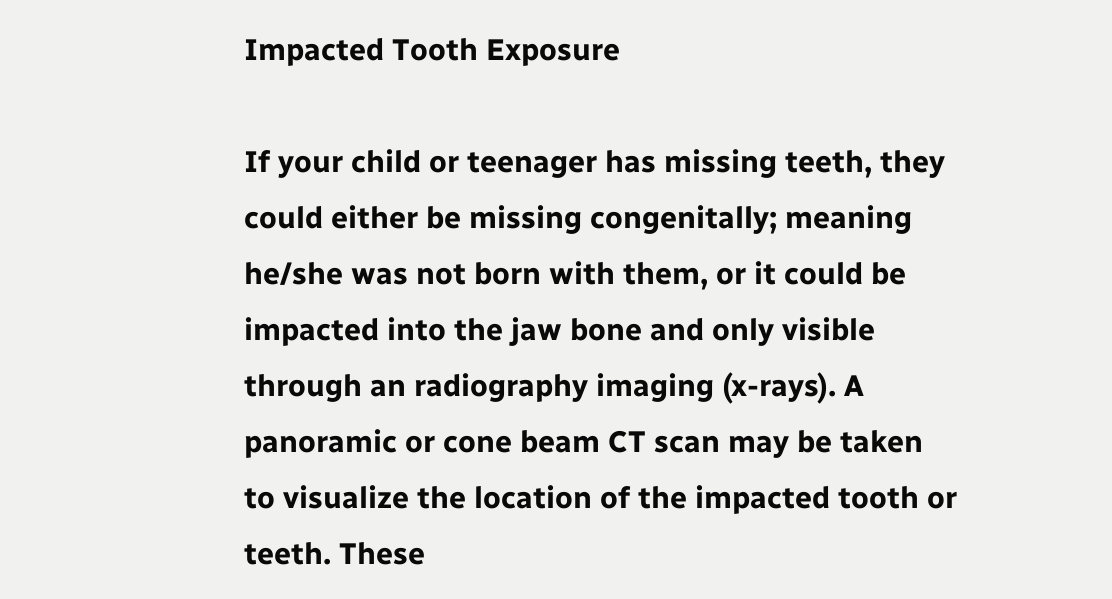Impacted Tooth Exposure

If your child or teenager has missing teeth, they could either be missing congenitally; meaning he/she was not born with them, or it could be impacted into the jaw bone and only visible through an radiography imaging (x-rays). A panoramic or cone beam CT scan may be taken to visualize the location of the impacted tooth or teeth. These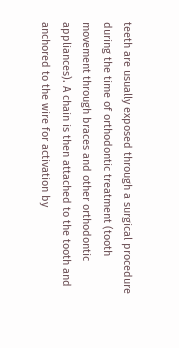teeth are usually exposed through a surgical procedure during the time of orthodontic treatment (tooth movement through braces and other orthodontic appliances). A chain is then attached to the tooth and anchored to the wire for activation by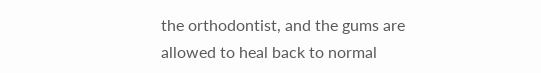the orthodontist, and the gums are allowed to heal back to normal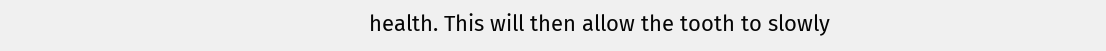health. This will then allow the tooth to slowly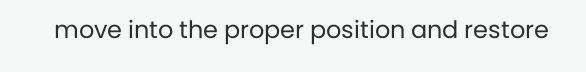move into the proper position and restore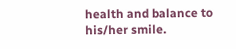health and balance to his/her smile.